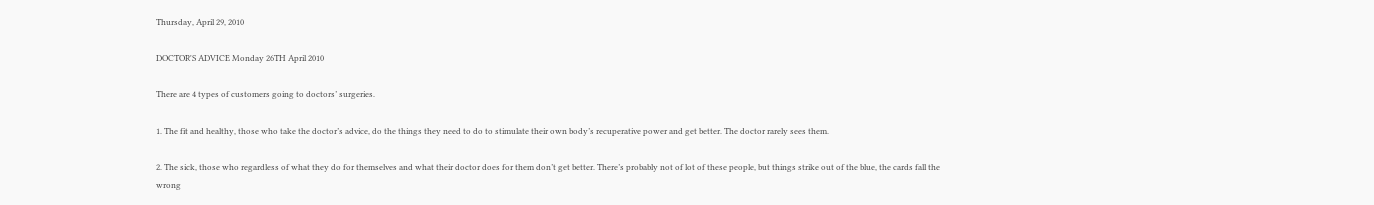Thursday, April 29, 2010

DOCTOR'S ADVICE Monday 26TH April 2010

There are 4 types of customers going to doctors’ surgeries.

1. The fit and healthy, those who take the doctor’s advice, do the things they need to do to stimulate their own body’s recuperative power and get better. The doctor rarely sees them.

2. The sick, those who regardless of what they do for themselves and what their doctor does for them don’t get better. There’s probably not of lot of these people, but things strike out of the blue, the cards fall the wrong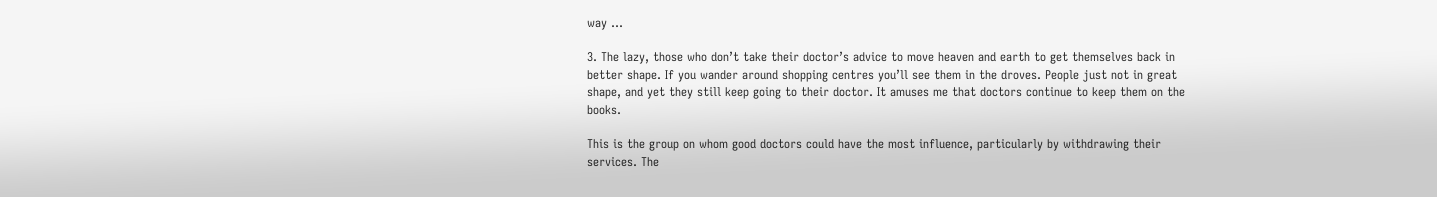way …

3. The lazy, those who don’t take their doctor’s advice to move heaven and earth to get themselves back in better shape. If you wander around shopping centres you’ll see them in the droves. People just not in great shape, and yet they still keep going to their doctor. It amuses me that doctors continue to keep them on the books.

This is the group on whom good doctors could have the most influence, particularly by withdrawing their services. The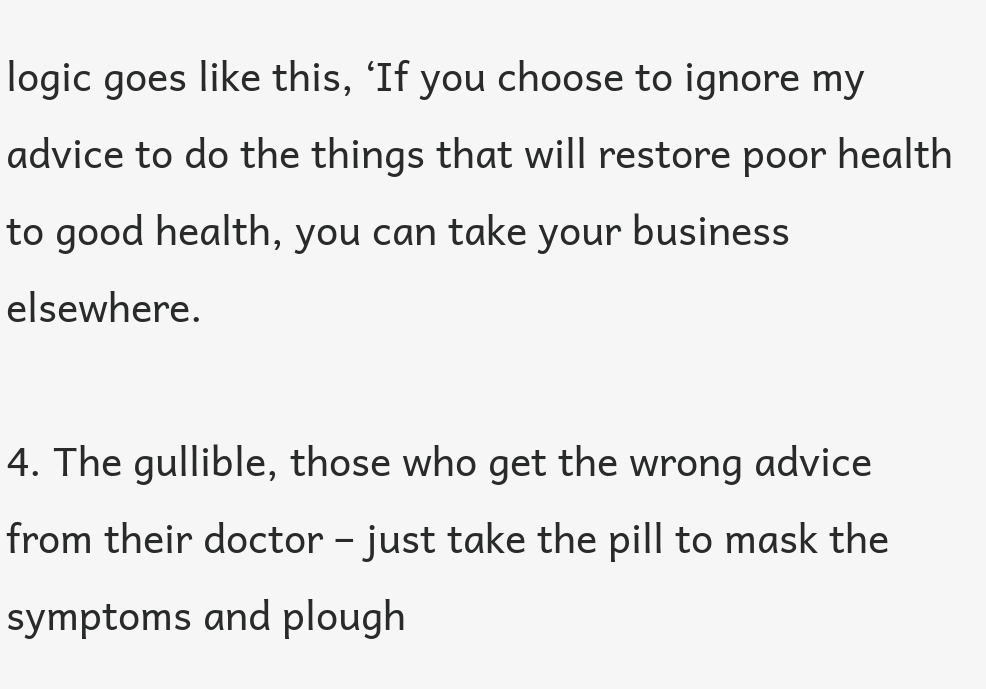logic goes like this, ‘If you choose to ignore my advice to do the things that will restore poor health to good health, you can take your business elsewhere.

4. The gullible, those who get the wrong advice from their doctor – just take the pill to mask the symptoms and plough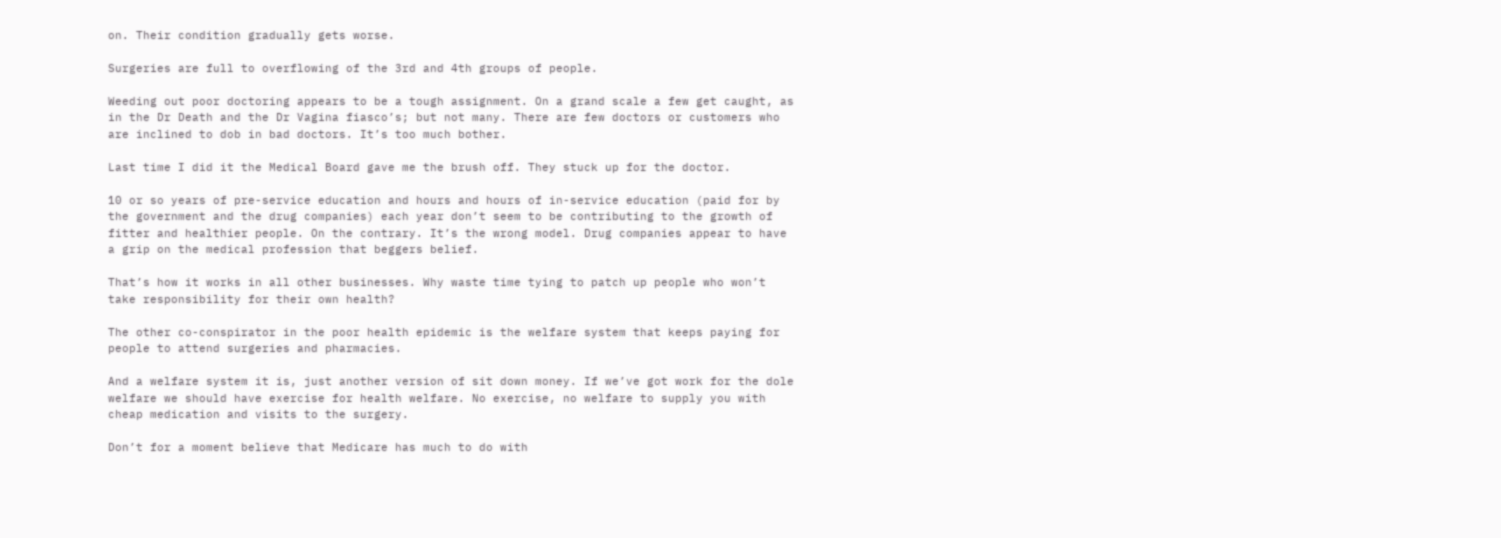on. Their condition gradually gets worse.

Surgeries are full to overflowing of the 3rd and 4th groups of people.

Weeding out poor doctoring appears to be a tough assignment. On a grand scale a few get caught, as in the Dr Death and the Dr Vagina fiasco’s; but not many. There are few doctors or customers who are inclined to dob in bad doctors. It’s too much bother.

Last time I did it the Medical Board gave me the brush off. They stuck up for the doctor.

10 or so years of pre-service education and hours and hours of in-service education (paid for by the government and the drug companies) each year don’t seem to be contributing to the growth of fitter and healthier people. On the contrary. It’s the wrong model. Drug companies appear to have a grip on the medical profession that beggers belief.

That’s how it works in all other businesses. Why waste time tying to patch up people who won’t take responsibility for their own health?

The other co-conspirator in the poor health epidemic is the welfare system that keeps paying for people to attend surgeries and pharmacies.

And a welfare system it is, just another version of sit down money. If we’ve got work for the dole welfare we should have exercise for health welfare. No exercise, no welfare to supply you with cheap medication and visits to the surgery.

Don’t for a moment believe that Medicare has much to do with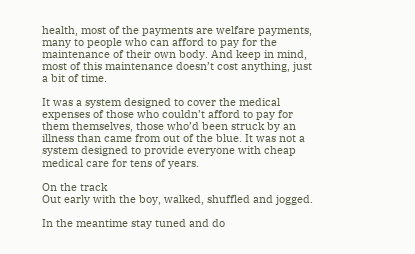health, most of the payments are welfare payments, many to people who can afford to pay for the maintenance of their own body. And keep in mind, most of this maintenance doesn’t cost anything, just a bit of time.

It was a system designed to cover the medical expenses of those who couldn’t afford to pay for them themselves, those who’d been struck by an illness than came from out of the blue. It was not a system designed to provide everyone with cheap medical care for tens of years.

On the track
Out early with the boy, walked, shuffled and jogged.

In the meantime stay tuned and do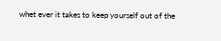whet ever it takes to keep yourself out of the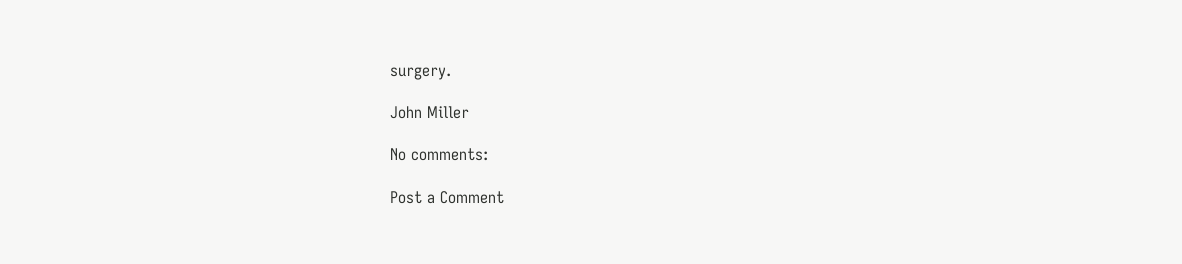surgery.

John Miller

No comments:

Post a Comment